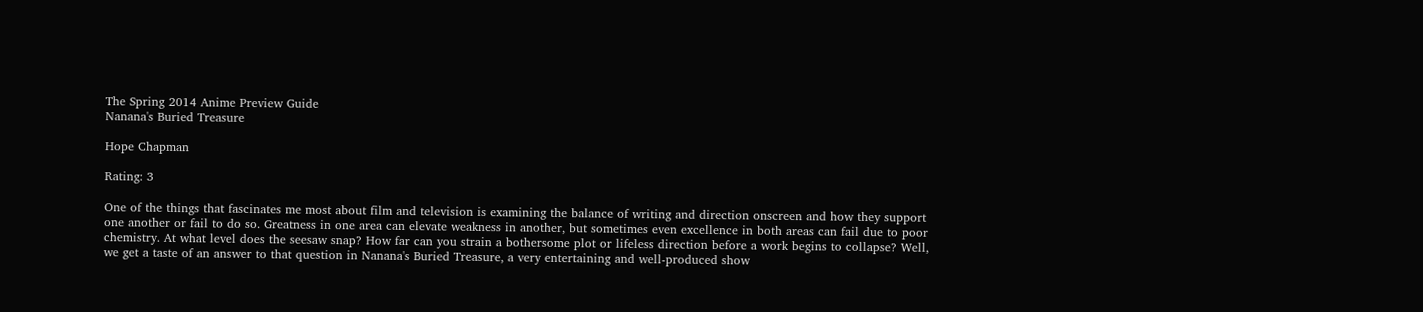The Spring 2014 Anime Preview Guide
Nanana's Buried Treasure

Hope Chapman

Rating: 3

One of the things that fascinates me most about film and television is examining the balance of writing and direction onscreen and how they support one another or fail to do so. Greatness in one area can elevate weakness in another, but sometimes even excellence in both areas can fail due to poor chemistry. At what level does the seesaw snap? How far can you strain a bothersome plot or lifeless direction before a work begins to collapse? Well, we get a taste of an answer to that question in Nanana's Buried Treasure, a very entertaining and well-produced show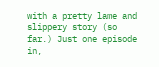with a pretty lame and slippery story (so far.) Just one episode in,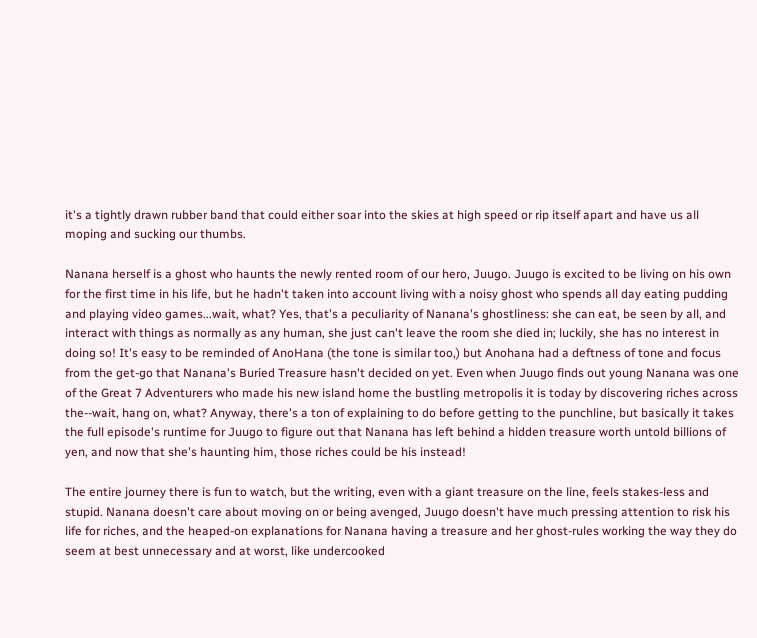it's a tightly drawn rubber band that could either soar into the skies at high speed or rip itself apart and have us all moping and sucking our thumbs.

Nanana herself is a ghost who haunts the newly rented room of our hero, Juugo. Juugo is excited to be living on his own for the first time in his life, but he hadn't taken into account living with a noisy ghost who spends all day eating pudding and playing video games...wait, what? Yes, that's a peculiarity of Nanana's ghostliness: she can eat, be seen by all, and interact with things as normally as any human, she just can't leave the room she died in; luckily, she has no interest in doing so! It's easy to be reminded of AnoHana (the tone is similar too,) but Anohana had a deftness of tone and focus from the get-go that Nanana's Buried Treasure hasn't decided on yet. Even when Juugo finds out young Nanana was one of the Great 7 Adventurers who made his new island home the bustling metropolis it is today by discovering riches across the--wait, hang on, what? Anyway, there's a ton of explaining to do before getting to the punchline, but basically it takes the full episode's runtime for Juugo to figure out that Nanana has left behind a hidden treasure worth untold billions of yen, and now that she's haunting him, those riches could be his instead!

The entire journey there is fun to watch, but the writing, even with a giant treasure on the line, feels stakes-less and stupid. Nanana doesn't care about moving on or being avenged, Juugo doesn't have much pressing attention to risk his life for riches, and the heaped-on explanations for Nanana having a treasure and her ghost-rules working the way they do seem at best unnecessary and at worst, like undercooked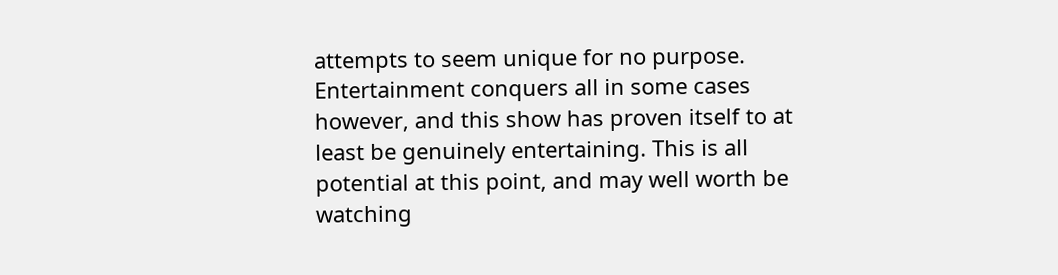attempts to seem unique for no purpose. Entertainment conquers all in some cases however, and this show has proven itself to at least be genuinely entertaining. This is all potential at this point, and may well worth be watching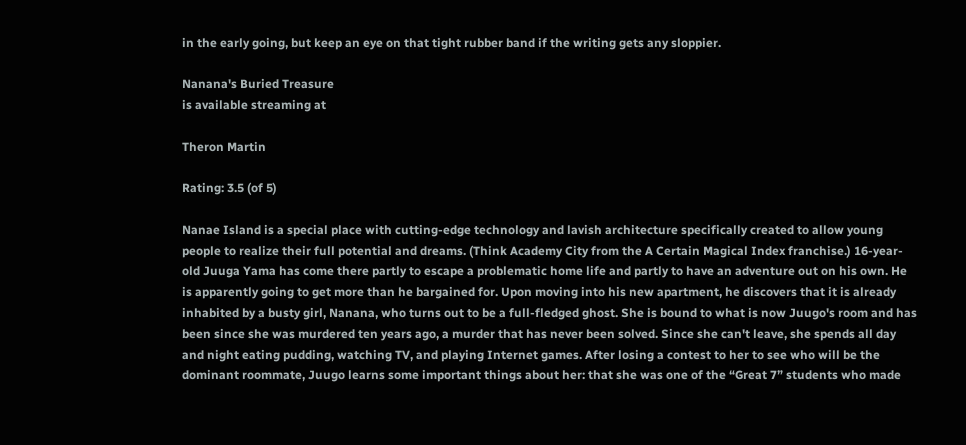in the early going, but keep an eye on that tight rubber band if the writing gets any sloppier.

Nanana's Buried Treasure
is available streaming at

Theron Martin

Rating: 3.5 (of 5)

Nanae Island is a special place with cutting-edge technology and lavish architecture specifically created to allow young people to realize their full potential and dreams. (Think Academy City from the A Certain Magical Index franchise.) 16-year-old Juuga Yama has come there partly to escape a problematic home life and partly to have an adventure out on his own. He is apparently going to get more than he bargained for. Upon moving into his new apartment, he discovers that it is already inhabited by a busty girl, Nanana, who turns out to be a full-fledged ghost. She is bound to what is now Juugo's room and has been since she was murdered ten years ago, a murder that has never been solved. Since she can't leave, she spends all day and night eating pudding, watching TV, and playing Internet games. After losing a contest to her to see who will be the dominant roommate, Juugo learns some important things about her: that she was one of the “Great 7” students who made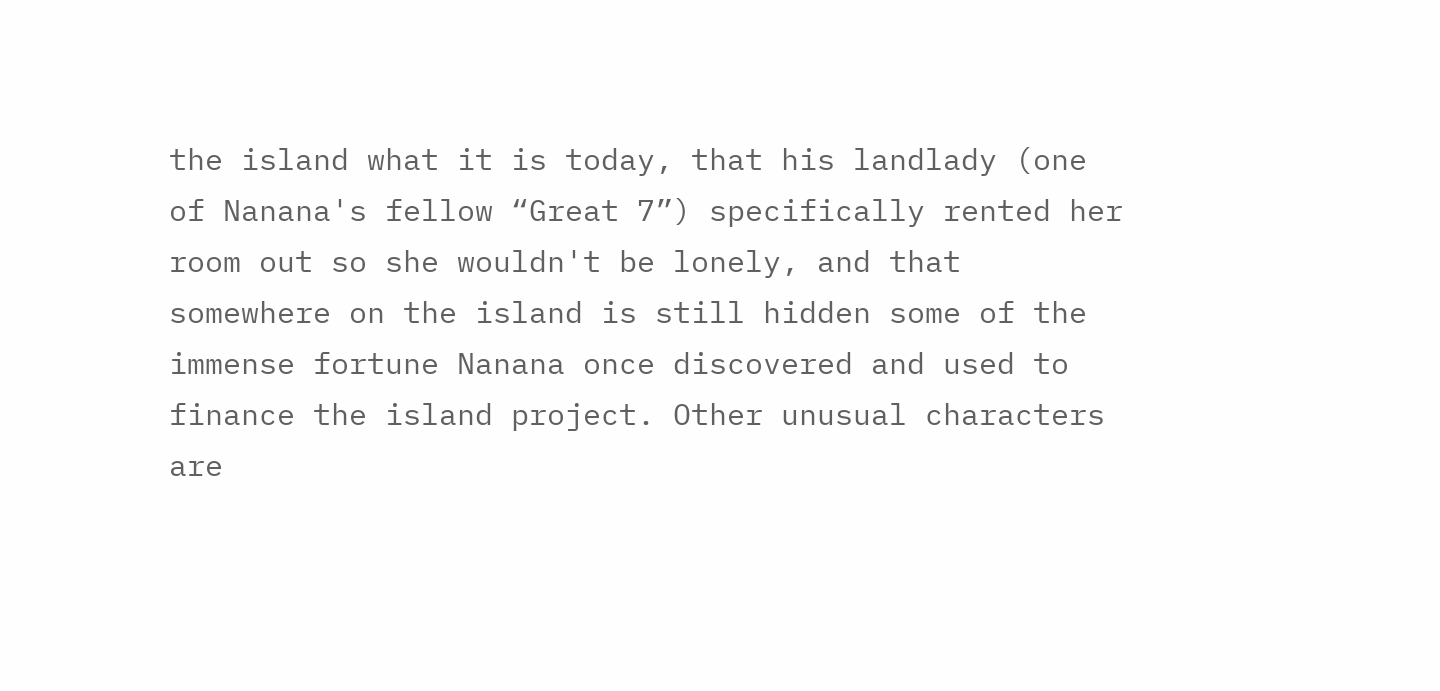the island what it is today, that his landlady (one of Nanana's fellow “Great 7”) specifically rented her room out so she wouldn't be lonely, and that somewhere on the island is still hidden some of the immense fortune Nanana once discovered and used to finance the island project. Other unusual characters are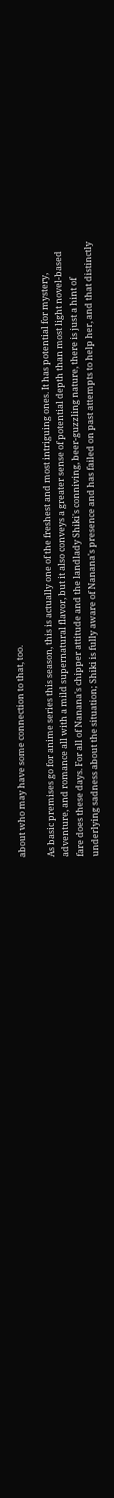about who may have some connection to that, too.

As basic premises go for anime series this season, this is actually one of the freshest and most intriguing ones. It has potential for mystery, adventure, and romance all with a mild supernatural flavor, but it also conveys a greater sense of potential depth than most light novel-based fare does these days. For all of Nanana's chipper attitude and the landlady Shiki's conniving, beer-guzzling nature, there is just a hint of underlying sadness about the situation; Shiki is fully aware of Nanana's presence and has failed on past attempts to help her, and that distinctly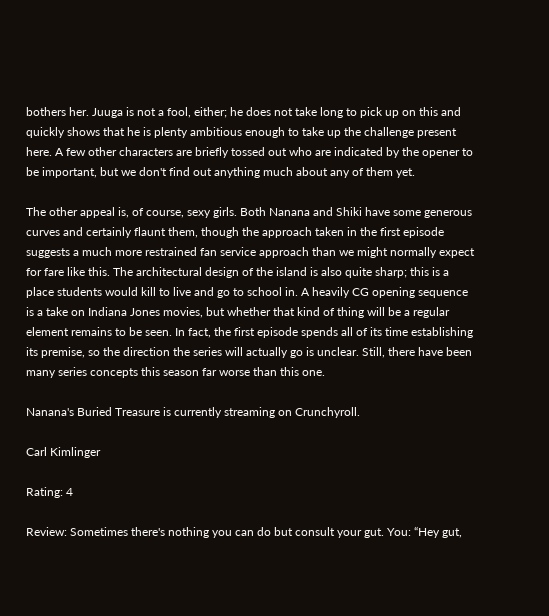bothers her. Juuga is not a fool, either; he does not take long to pick up on this and quickly shows that he is plenty ambitious enough to take up the challenge present here. A few other characters are briefly tossed out who are indicated by the opener to be important, but we don't find out anything much about any of them yet.

The other appeal is, of course, sexy girls. Both Nanana and Shiki have some generous curves and certainly flaunt them, though the approach taken in the first episode suggests a much more restrained fan service approach than we might normally expect for fare like this. The architectural design of the island is also quite sharp; this is a place students would kill to live and go to school in. A heavily CG opening sequence is a take on Indiana Jones movies, but whether that kind of thing will be a regular element remains to be seen. In fact, the first episode spends all of its time establishing its premise, so the direction the series will actually go is unclear. Still, there have been many series concepts this season far worse than this one.

Nanana's Buried Treasure is currently streaming on Crunchyroll.

Carl Kimlinger

Rating: 4

Review: Sometimes there's nothing you can do but consult your gut. You: “Hey gut,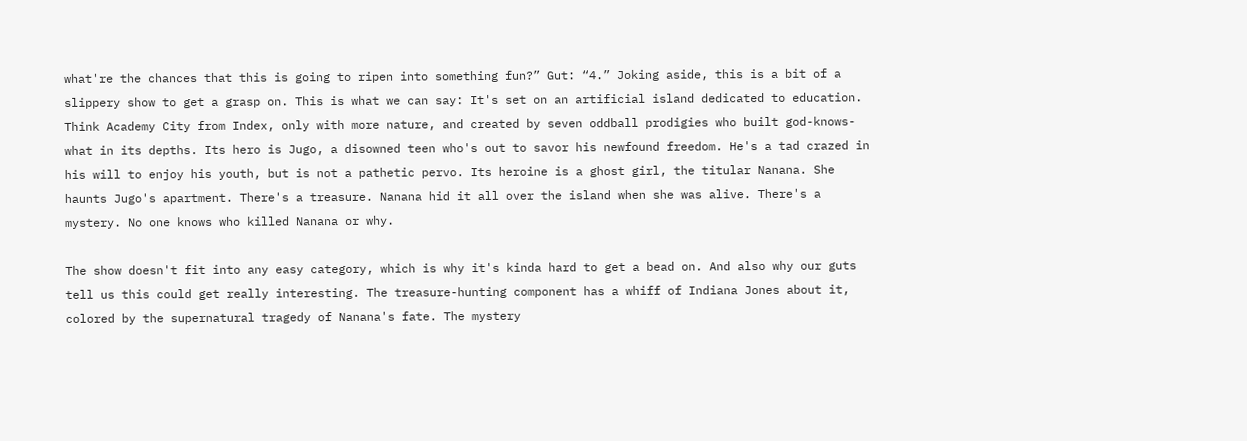what're the chances that this is going to ripen into something fun?” Gut: “4.” Joking aside, this is a bit of a slippery show to get a grasp on. This is what we can say: It's set on an artificial island dedicated to education. Think Academy City from Index, only with more nature, and created by seven oddball prodigies who built god-knows-what in its depths. Its hero is Jugo, a disowned teen who's out to savor his newfound freedom. He's a tad crazed in his will to enjoy his youth, but is not a pathetic pervo. Its heroine is a ghost girl, the titular Nanana. She haunts Jugo's apartment. There's a treasure. Nanana hid it all over the island when she was alive. There's a mystery. No one knows who killed Nanana or why.

The show doesn't fit into any easy category, which is why it's kinda hard to get a bead on. And also why our guts tell us this could get really interesting. The treasure-hunting component has a whiff of Indiana Jones about it, colored by the supernatural tragedy of Nanana's fate. The mystery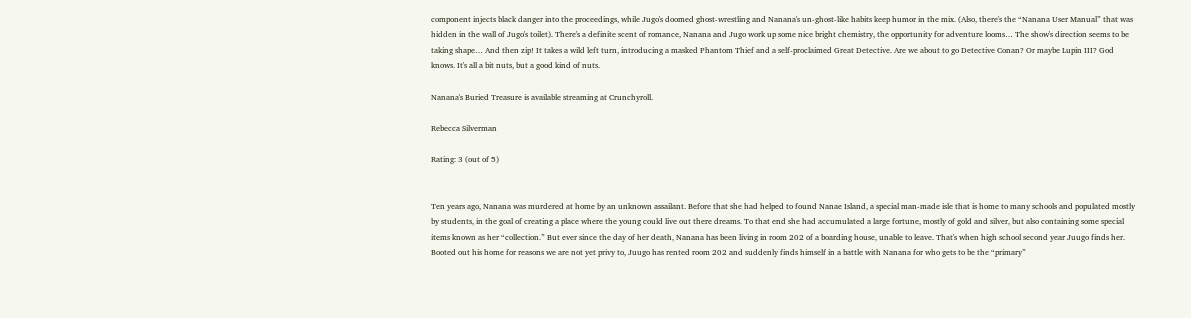component injects black danger into the proceedings, while Jugo's doomed ghost-wrestling and Nanana's un-ghost-like habits keep humor in the mix. (Also, there's the “Nanana User Manual” that was hidden in the wall of Jugo's toilet). There's a definite scent of romance, Nanana and Jugo work up some nice bright chemistry, the opportunity for adventure looms… The show's direction seems to be taking shape… And then zip! It takes a wild left turn, introducing a masked Phantom Thief and a self-proclaimed Great Detective. Are we about to go Detective Conan? Or maybe Lupin III? God knows. It's all a bit nuts, but a good kind of nuts.

Nanana's Buried Treasure is available streaming at Crunchyroll.

Rebecca Silverman

Rating: 3 (out of 5)


Ten years ago, Nanana was murdered at home by an unknown assailant. Before that she had helped to found Nanae Island, a special man-made isle that is home to many schools and populated mostly by students, in the goal of creating a place where the young could live out there dreams. To that end she had accumulated a large fortune, mostly of gold and silver, but also containing some special items known as her “collection.” But ever since the day of her death, Nanana has been living in room 202 of a boarding house, unable to leave. That's when high school second year Juugo finds her. Booted out his home for reasons we are not yet privy to, Juugo has rented room 202 and suddenly finds himself in a battle with Nanana for who gets to be the “primary”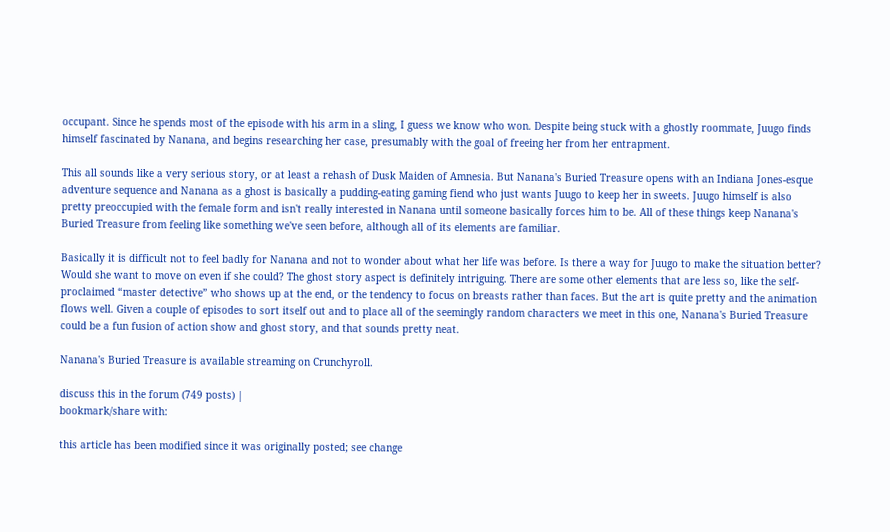occupant. Since he spends most of the episode with his arm in a sling, I guess we know who won. Despite being stuck with a ghostly roommate, Juugo finds himself fascinated by Nanana, and begins researching her case, presumably with the goal of freeing her from her entrapment.

This all sounds like a very serious story, or at least a rehash of Dusk Maiden of Amnesia. But Nanana's Buried Treasure opens with an Indiana Jones-esque adventure sequence and Nanana as a ghost is basically a pudding-eating gaming fiend who just wants Juugo to keep her in sweets. Juugo himself is also pretty preoccupied with the female form and isn't really interested in Nanana until someone basically forces him to be. All of these things keep Nanana's Buried Treasure from feeling like something we've seen before, although all of its elements are familiar.

Basically it is difficult not to feel badly for Nanana and not to wonder about what her life was before. Is there a way for Juugo to make the situation better? Would she want to move on even if she could? The ghost story aspect is definitely intriguing. There are some other elements that are less so, like the self-proclaimed “master detective” who shows up at the end, or the tendency to focus on breasts rather than faces. But the art is quite pretty and the animation flows well. Given a couple of episodes to sort itself out and to place all of the seemingly random characters we meet in this one, Nanana's Buried Treasure could be a fun fusion of action show and ghost story, and that sounds pretty neat.

Nanana's Buried Treasure is available streaming on Crunchyroll.

discuss this in the forum (749 posts) |
bookmark/share with:

this article has been modified since it was originally posted; see change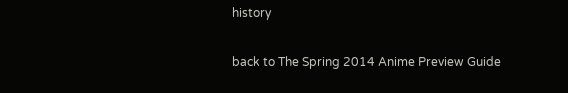history

back to The Spring 2014 Anime Preview Guide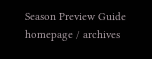Season Preview Guide homepage / archives